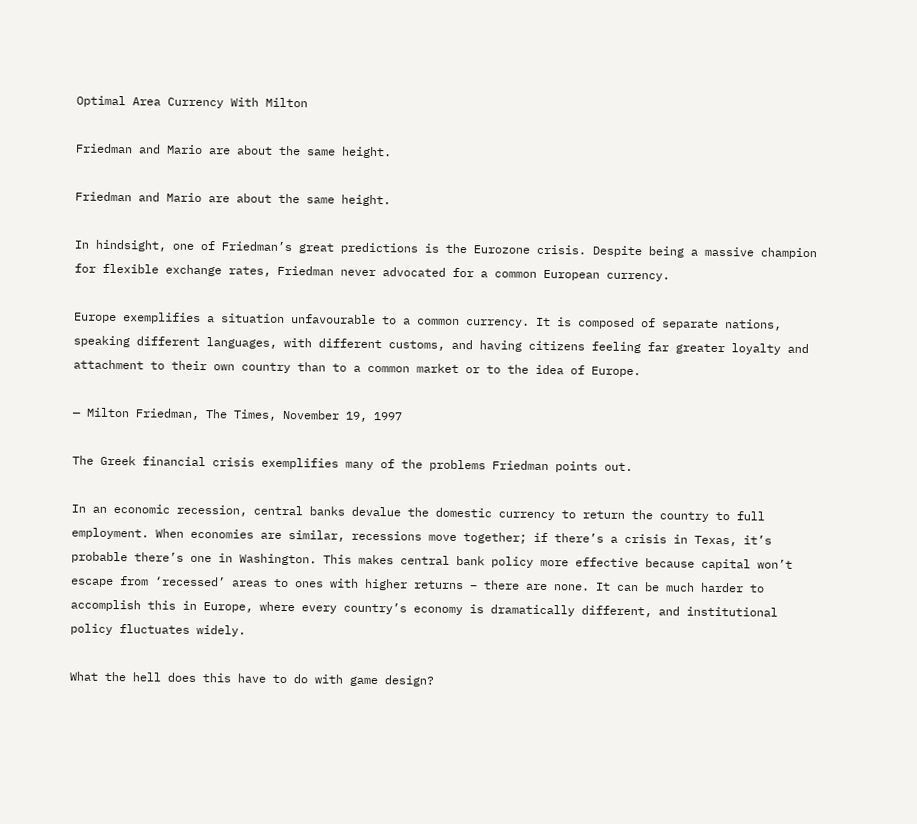Optimal Area Currency With Milton

Friedman and Mario are about the same height.

Friedman and Mario are about the same height.

In hindsight, one of Friedman’s great predictions is the Eurozone crisis. Despite being a massive champion for flexible exchange rates, Friedman never advocated for a common European currency.

Europe exemplifies a situation unfavourable to a common currency. It is composed of separate nations, speaking different languages, with different customs, and having citizens feeling far greater loyalty and attachment to their own country than to a common market or to the idea of Europe.

— Milton Friedman, The Times, November 19, 1997

The Greek financial crisis exemplifies many of the problems Friedman points out.

In an economic recession, central banks devalue the domestic currency to return the country to full employment. When economies are similar, recessions move together; if there’s a crisis in Texas, it’s probable there’s one in Washington. This makes central bank policy more effective because capital won’t escape from ‘recessed’ areas to ones with higher returns – there are none. It can be much harder to accomplish this in Europe, where every country’s economy is dramatically different, and institutional policy fluctuates widely.

What the hell does this have to do with game design?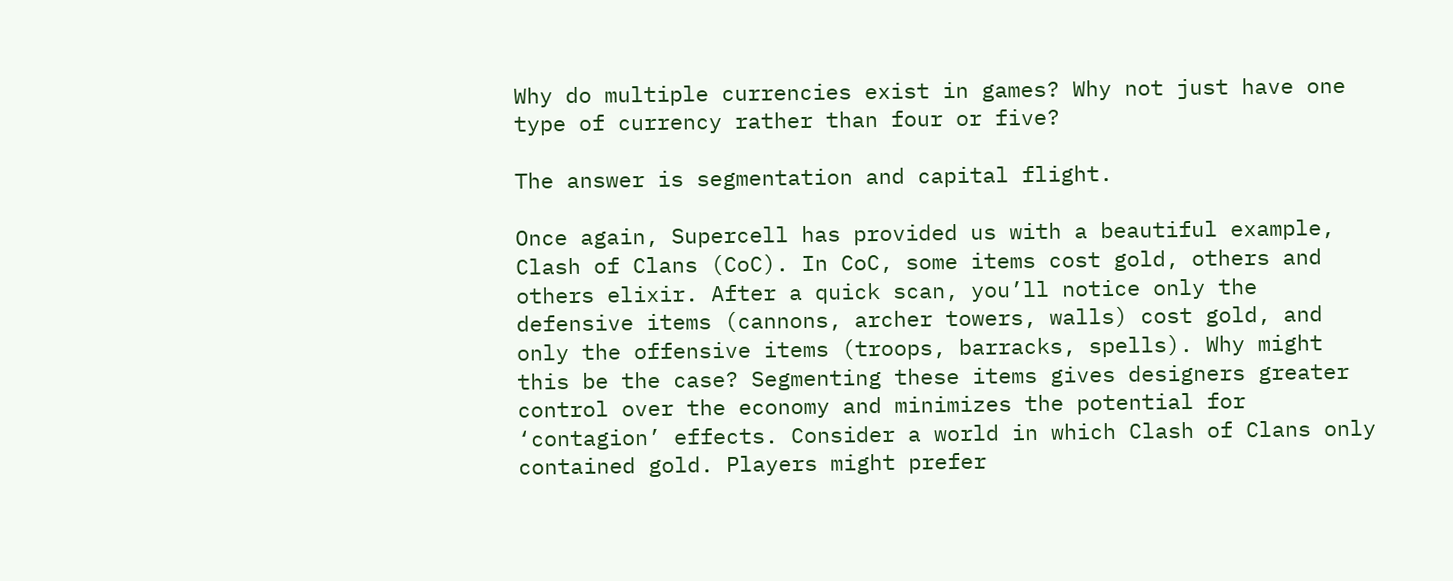Why do multiple currencies exist in games? Why not just have one type of currency rather than four or five?

The answer is segmentation and capital flight.

Once again, Supercell has provided us with a beautiful example, Clash of Clans (CoC). In CoC, some items cost gold, others and others elixir. After a quick scan, you’ll notice only the defensive items (cannons, archer towers, walls) cost gold, and only the offensive items (troops, barracks, spells). Why might this be the case? Segmenting these items gives designers greater control over the economy and minimizes the potential for ‘contagion’ effects. Consider a world in which Clash of Clans only contained gold. Players might prefer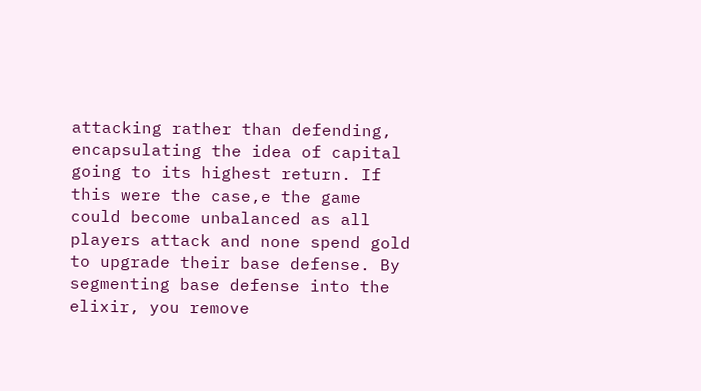attacking rather than defending, encapsulating the idea of capital going to its highest return. If this were the case,e the game could become unbalanced as all players attack and none spend gold to upgrade their base defense. By segmenting base defense into the elixir, you remove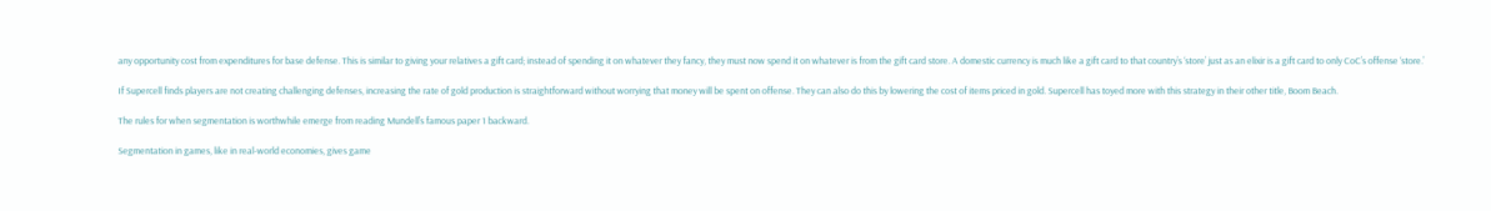any opportunity cost from expenditures for base defense. This is similar to giving your relatives a gift card; instead of spending it on whatever they fancy, they must now spend it on whatever is from the gift card store. A domestic currency is much like a gift card to that country’s ‘store’ just as an elixir is a gift card to only CoC’s offense ‘store.’

If Supercell finds players are not creating challenging defenses, increasing the rate of gold production is straightforward without worrying that money will be spent on offense. They can also do this by lowering the cost of items priced in gold. Supercell has toyed more with this strategy in their other title, Boom Beach.

The rules for when segmentation is worthwhile emerge from reading Mundell’s famous paper 1 backward.

Segmentation in games, like in real-world economies, gives game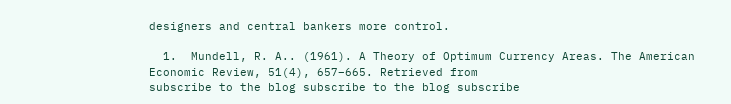designers and central bankers more control.

  1.  Mundell, R. A.. (1961). A Theory of Optimum Currency Areas. The American Economic Review, 51(4), 657–665. Retrieved from
subscribe to the blog subscribe to the blog subscribe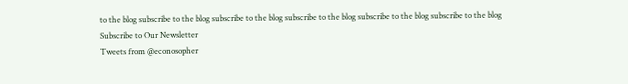to the blog subscribe to the blog subscribe to the blog subscribe to the blog subscribe to the blog subscribe to the blog
Subscribe to Our Newsletter
Tweets from @econosopher